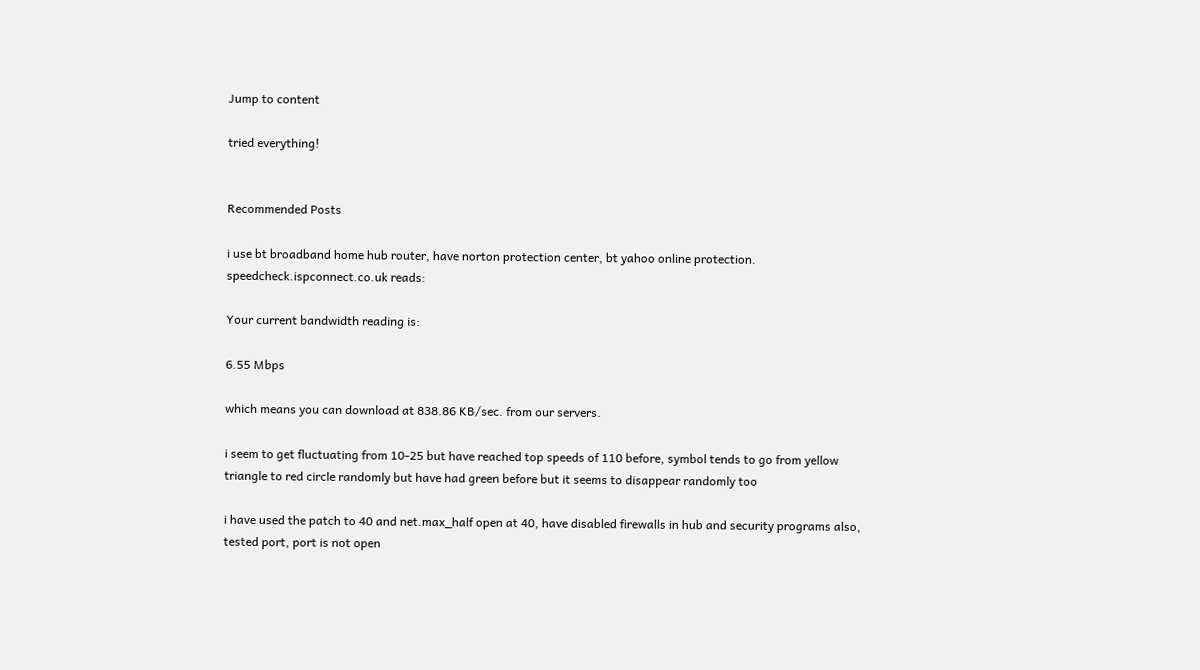Jump to content

tried everything!


Recommended Posts

i use bt broadband home hub router, have norton protection center, bt yahoo online protection. speedcheck.ispconnect.co.uk reads:

Your current bandwidth reading is:

6.55 Mbps

which means you can download at 838.86 KB/sec. from our servers.

i seem to get fluctuating from 10-25 but have reached top speeds of 110 before, symbol tends to go from yellow triangle to red circle randomly but have had green before but it seems to disappear randomly too

i have used the patch to 40 and net.max_half open at 40, have disabled firewalls in hub and security programs also, tested port, port is not open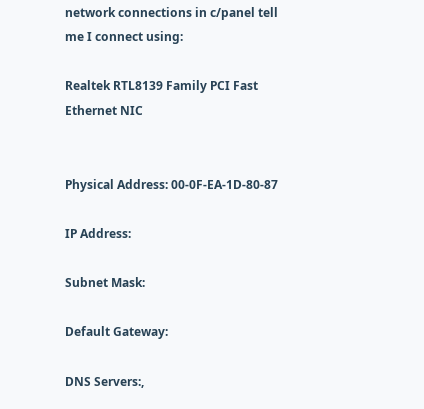network connections in c/panel tell me I connect using:

Realtek RTL8139 Family PCI Fast Ethernet NIC


Physical Address: 00-0F-EA-1D-80-87

IP Address:

Subnet Mask:

Default Gateway:

DNS Servers:,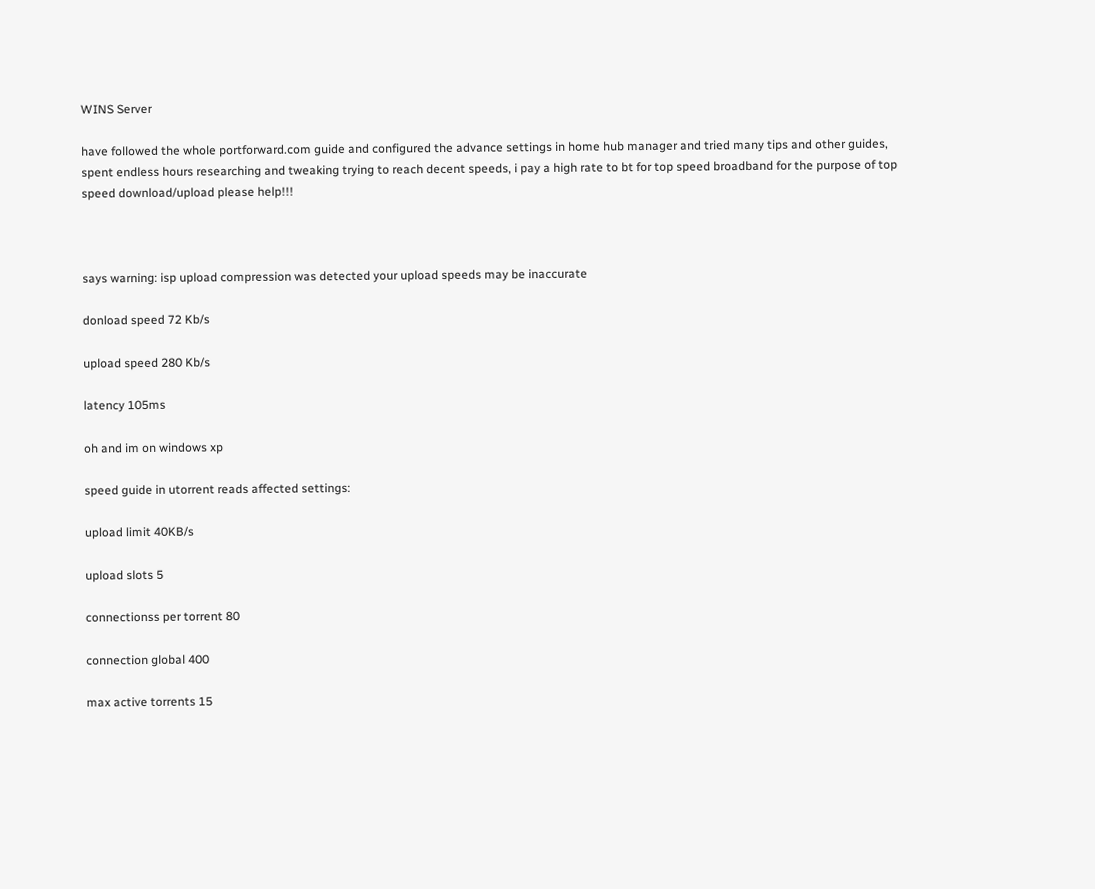WINS Server

have followed the whole portforward.com guide and configured the advance settings in home hub manager and tried many tips and other guides, spent endless hours researching and tweaking trying to reach decent speeds, i pay a high rate to bt for top speed broadband for the purpose of top speed download/upload please help!!!



says warning: isp upload compression was detected your upload speeds may be inaccurate

donload speed 72 Kb/s

upload speed 280 Kb/s

latency 105ms

oh and im on windows xp

speed guide in utorrent reads affected settings:

upload limit 40KB/s

upload slots 5

connectionss per torrent 80

connection global 400

max active torrents 15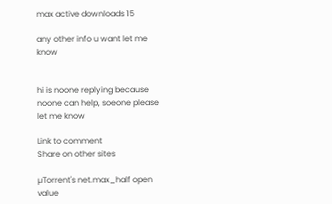max active downloads 15

any other info u want let me know


hi is noone replying because noone can help, soeone please let me know

Link to comment
Share on other sites

µTorrent's net.max_half open value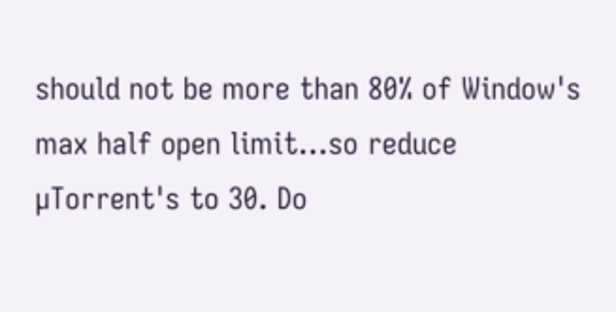should not be more than 80% of Window's max half open limit...so reduce µTorrent's to 30. Do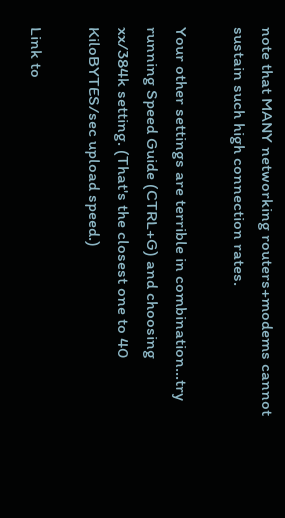note that MANY networking routers+modems cannot sustain such high connection rates.

Your other settings are terrible in combination...try running Speed Guide (CTRL+G) and choosing xx/384k setting. (That's the closest one to 40 KiloBYTES/sec upload speed.)

Link to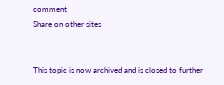comment
Share on other sites


This topic is now archived and is closed to further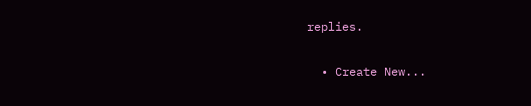replies.

  • Create New...